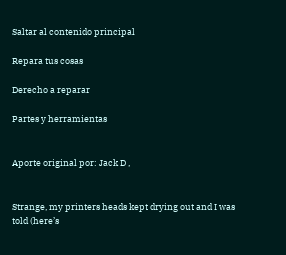Saltar al contenido principal

Repara tus cosas

Derecho a reparar

Partes y herramientas


Aporte original por: Jack D ,


Strange, my printers heads kept drying out and I was told (here’s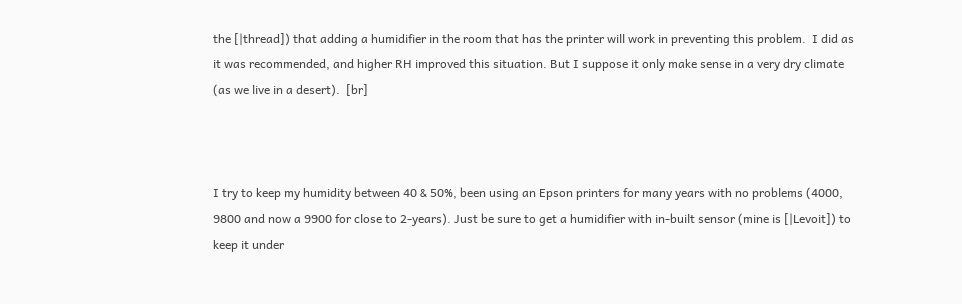the [|thread]) that adding a humidifier in the room that has the printer will work in preventing this problem.  I did as it was recommended, and higher RH improved this situation. But I suppose it only make sense in a very dry climate (as we live in a desert).  [br]



I try to keep my humidity between 40 & 50%, been using an Epson printers for many years with no problems (4000, 9800 and now a 9900 for close to 2-years). Just be sure to get a humidifier with in-built sensor (mine is [|Levoit]) to keep it under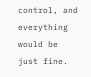control, and everything would be just fine.